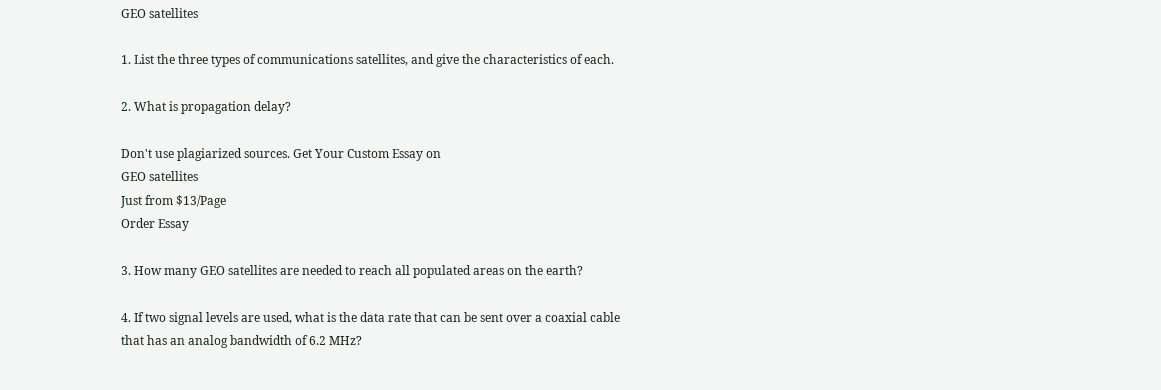GEO satellites

1. List the three types of communications satellites, and give the characteristics of each.

2. What is propagation delay?

Don't use plagiarized sources. Get Your Custom Essay on
GEO satellites
Just from $13/Page
Order Essay

3. How many GEO satellites are needed to reach all populated areas on the earth?

4. If two signal levels are used, what is the data rate that can be sent over a coaxial cable that has an analog bandwidth of 6.2 MHz?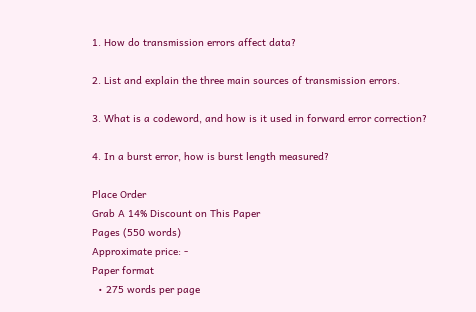1. How do transmission errors affect data?

2. List and explain the three main sources of transmission errors.

3. What is a codeword, and how is it used in forward error correction?

4. In a burst error, how is burst length measured?

Place Order
Grab A 14% Discount on This Paper
Pages (550 words)
Approximate price: -
Paper format
  • 275 words per page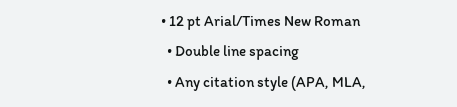• 12 pt Arial/Times New Roman
  • Double line spacing
  • Any citation style (APA, MLA,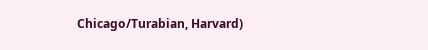Chicago/Turabian, Harvard)